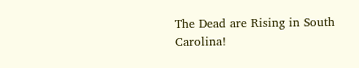The Dead are Rising in South Carolina!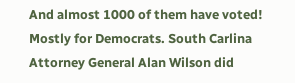And almost 1000 of them have voted! Mostly for Democrats. South Carlina Attorney General Alan Wilson did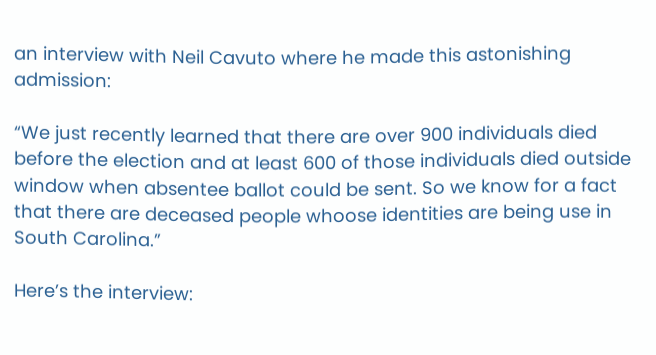an interview with Neil Cavuto where he made this astonishing admission:

“We just recently learned that there are over 900 individuals died before the election and at least 600 of those individuals died outside window when absentee ballot could be sent. So we know for a fact that there are deceased people whoose identities are being use in South Carolina.”

Here’s the interview: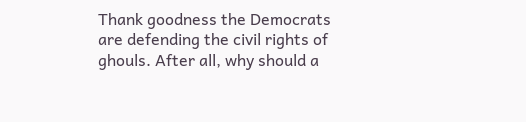Thank goodness the Democrats are defending the civil rights of ghouls. After all, why should a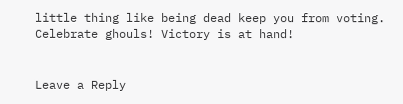little thing like being dead keep you from voting. Celebrate ghouls! Victory is at hand!


Leave a Reply